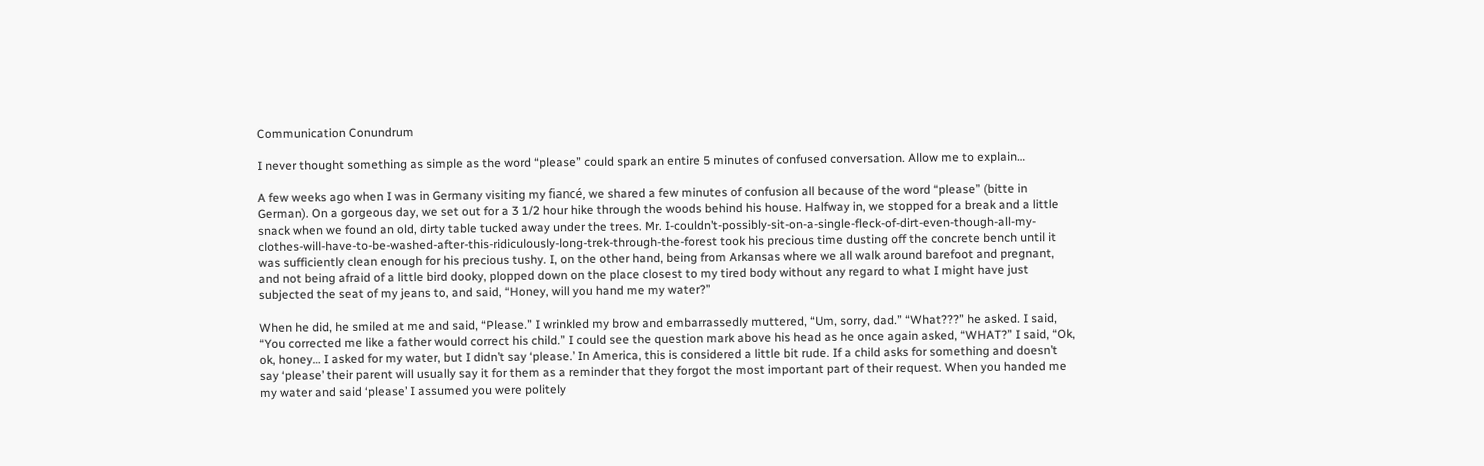Communication Conundrum

I never thought something as simple as the word “please” could spark an entire 5 minutes of confused conversation. Allow me to explain…

A few weeks ago when I was in Germany visiting my fiancé, we shared a few minutes of confusion all because of the word “please” (bitte in German). On a gorgeous day, we set out for a 3 1/2 hour hike through the woods behind his house. Halfway in, we stopped for a break and a little snack when we found an old, dirty table tucked away under the trees. Mr. I-couldn’t-possibly-sit-on-a-single-fleck-of-dirt-even-though-all-my-clothes-will-have-to-be-washed-after-this-ridiculously-long-trek-through-the-forest took his precious time dusting off the concrete bench until it was sufficiently clean enough for his precious tushy. I, on the other hand, being from Arkansas where we all walk around barefoot and pregnant, and not being afraid of a little bird dooky, plopped down on the place closest to my tired body without any regard to what I might have just subjected the seat of my jeans to, and said, “Honey, will you hand me my water?”

When he did, he smiled at me and said, “Please.” I wrinkled my brow and embarrassedly muttered, “Um, sorry, dad.” “What???” he asked. I said, “You corrected me like a father would correct his child.” I could see the question mark above his head as he once again asked, “WHAT?” I said, “Ok, ok, honey… I asked for my water, but I didn’t say ‘please.’ In America, this is considered a little bit rude. If a child asks for something and doesn’t say ‘please’ their parent will usually say it for them as a reminder that they forgot the most important part of their request. When you handed me my water and said ‘please’ I assumed you were politely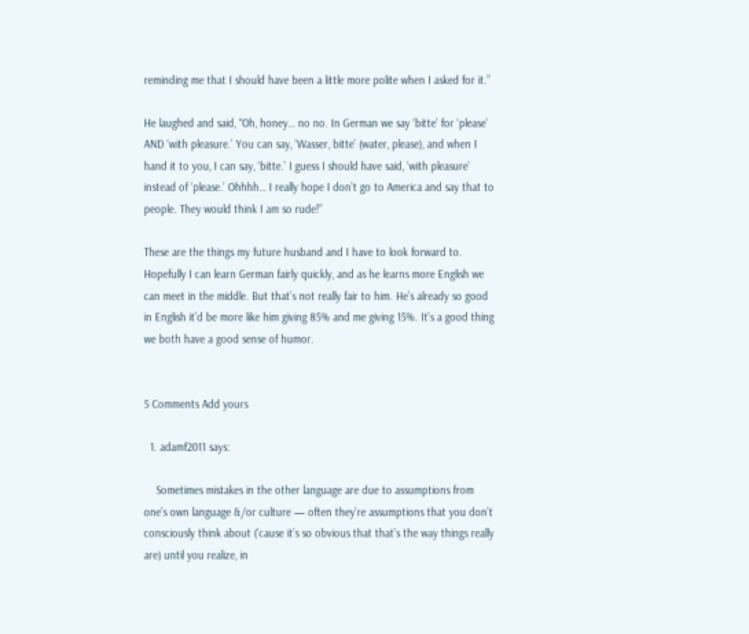reminding me that I should have been a little more polite when I asked for it.”

He laughed and said, “Oh, honey… no no. In German we say ‘bitte’ for ‘please’ AND ‘with pleasure.’ You can say, ‘Wasser, bitte’ (water, please), and when I hand it to you, I can say, ‘bitte.’ I guess I should have said, ‘with pleasure’ instead of ‘please.’ Ohhhh… I really hope I don’t go to America and say that to people. They would think I am so rude!”

These are the things my future husband and I have to look forward to. Hopefully I can learn German fairly quickly, and as he learns more English we can meet in the middle. But that’s not really fair to him. He’s already so good in English it’d be more like him giving 85% and me giving 15%. It’s a good thing we both have a good sense of humor.


5 Comments Add yours

  1. adamf2011 says:

    Sometimes mistakes in the other language are due to assumptions from one’s own language &/or culture — often they’re assumptions that you don’t consciously think about (’cause it’s so obvious that that’s the way things really are) until you realize, in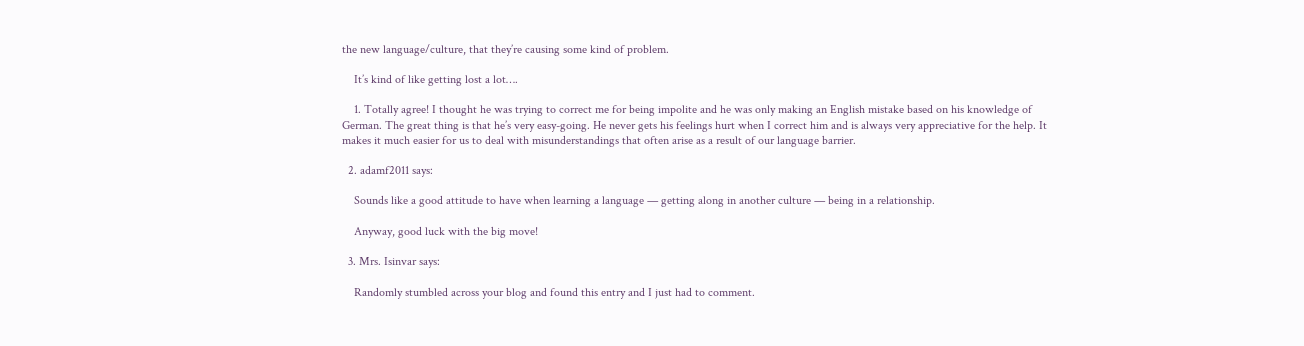the new language/culture, that they’re causing some kind of problem.

    It’s kind of like getting lost a lot….

    1. Totally agree! I thought he was trying to correct me for being impolite and he was only making an English mistake based on his knowledge of German. The great thing is that he’s very easy-going. He never gets his feelings hurt when I correct him and is always very appreciative for the help. It makes it much easier for us to deal with misunderstandings that often arise as a result of our language barrier.

  2. adamf2011 says:

    Sounds like a good attitude to have when learning a language — getting along in another culture — being in a relationship.

    Anyway, good luck with the big move!

  3. Mrs. Isinvar says:

    Randomly stumbled across your blog and found this entry and I just had to comment.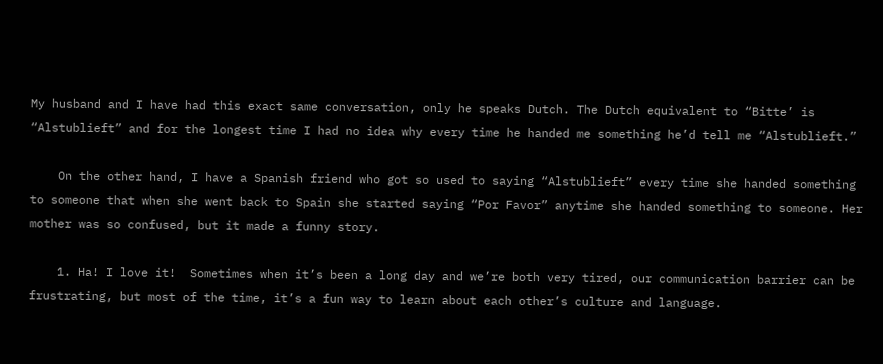My husband and I have had this exact same conversation, only he speaks Dutch. The Dutch equivalent to “Bitte’ is “Alstublieft” and for the longest time I had no idea why every time he handed me something he’d tell me “Alstublieft.”

    On the other hand, I have a Spanish friend who got so used to saying “Alstublieft” every time she handed something to someone that when she went back to Spain she started saying “Por Favor” anytime she handed something to someone. Her mother was so confused, but it made a funny story.

    1. Ha! I love it!  Sometimes when it’s been a long day and we’re both very tired, our communication barrier can be frustrating, but most of the time, it’s a fun way to learn about each other’s culture and language.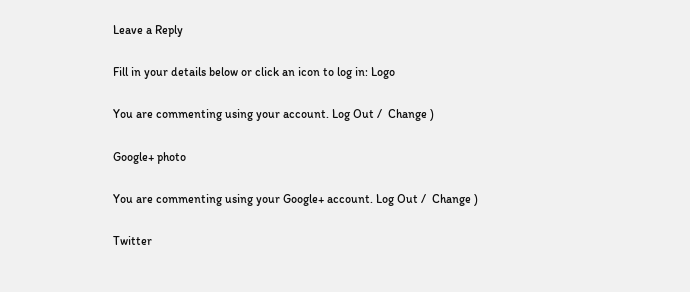Leave a Reply

Fill in your details below or click an icon to log in: Logo

You are commenting using your account. Log Out /  Change )

Google+ photo

You are commenting using your Google+ account. Log Out /  Change )

Twitter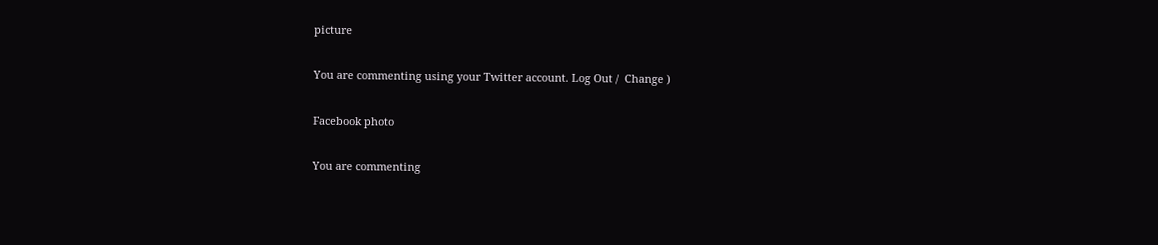picture

You are commenting using your Twitter account. Log Out /  Change )

Facebook photo

You are commenting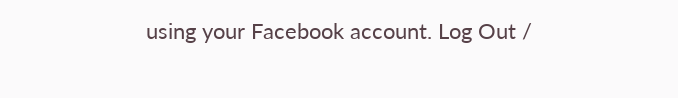using your Facebook account. Log Out /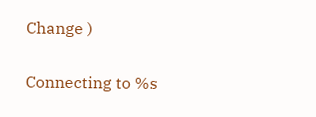Change )

Connecting to %s